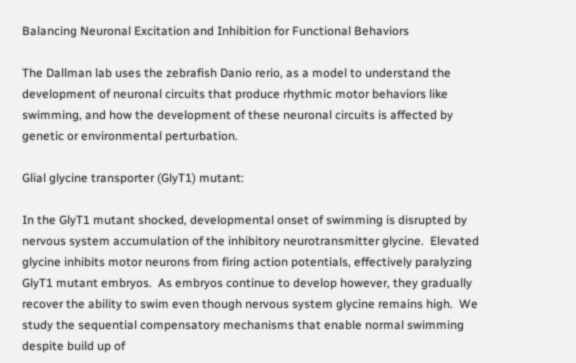Balancing Neuronal Excitation and Inhibition for Functional Behaviors

The Dallman lab uses the zebrafish Danio rerio, as a model to understand the development of neuronal circuits that produce rhythmic motor behaviors like swimming, and how the development of these neuronal circuits is affected by genetic or environmental perturbation.

Glial glycine transporter (GlyT1) mutant:

In the GlyT1 mutant shocked, developmental onset of swimming is disrupted by nervous system accumulation of the inhibitory neurotransmitter glycine.  Elevated glycine inhibits motor neurons from firing action potentials, effectively paralyzing GlyT1 mutant embryos.  As embryos continue to develop however, they gradually recover the ability to swim even though nervous system glycine remains high.  We study the sequential compensatory mechanisms that enable normal swimming despite build up of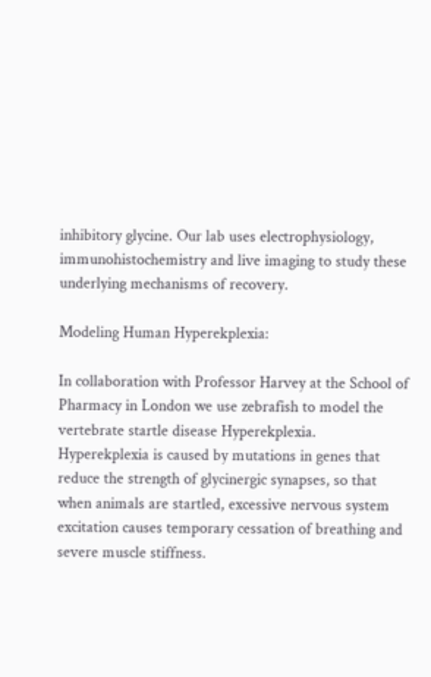inhibitory glycine. Our lab uses electrophysiology, immunohistochemistry and live imaging to study these underlying mechanisms of recovery.

Modeling Human Hyperekplexia:

In collaboration with Professor Harvey at the School of Pharmacy in London we use zebrafish to model the vertebrate startle disease Hyperekplexia.  Hyperekplexia is caused by mutations in genes that reduce the strength of glycinergic synapses, so that when animals are startled, excessive nervous system excitation causes temporary cessation of breathing and severe muscle stiffness.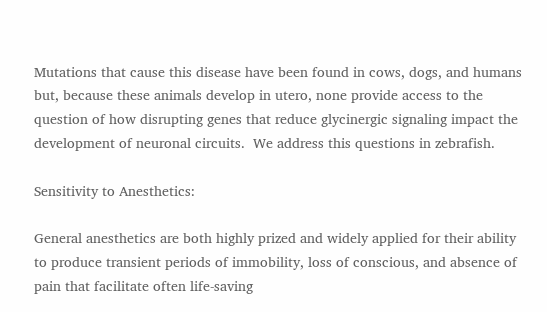Mutations that cause this disease have been found in cows, dogs, and humans but, because these animals develop in utero, none provide access to the question of how disrupting genes that reduce glycinergic signaling impact the development of neuronal circuits.  We address this questions in zebrafish.

Sensitivity to Anesthetics:

General anesthetics are both highly prized and widely applied for their ability to produce transient periods of immobility, loss of conscious, and absence of pain that facilitate often life-saving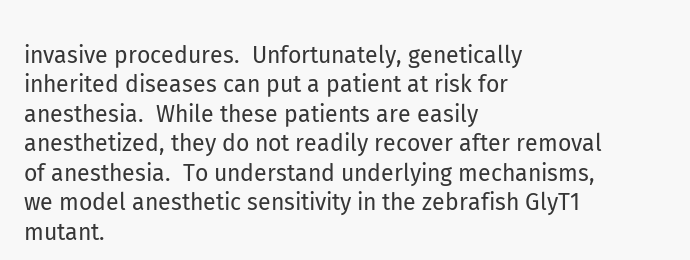invasive procedures.  Unfortunately, genetically inherited diseases can put a patient at risk for anesthesia.  While these patients are easily anesthetized, they do not readily recover after removal of anesthesia.  To understand underlying mechanisms, we model anesthetic sensitivity in the zebrafish GlyT1 mutant.